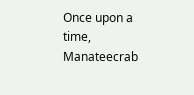Once upon a time, Manateecrab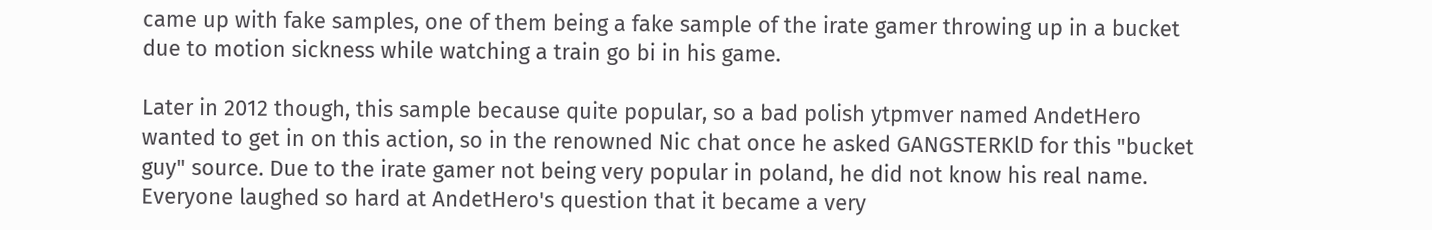came up with fake samples, one of them being a fake sample of the irate gamer throwing up in a bucket due to motion sickness while watching a train go bi in his game.

Later in 2012 though, this sample because quite popular, so a bad polish ytpmver named AndetHero wanted to get in on this action, so in the renowned Nic chat once he asked GANGSTERKlD for this "bucket guy" source. Due to the irate gamer not being very popular in poland, he did not know his real name. Everyone laughed so hard at AndetHero's question that it became a very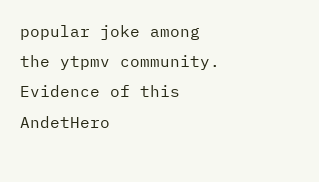popular joke among the ytpmv community. Evidence of this AndetHero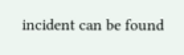incident can be found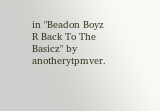in "Beadon Boyz R Back To The Basicz" by anotherytpmver.